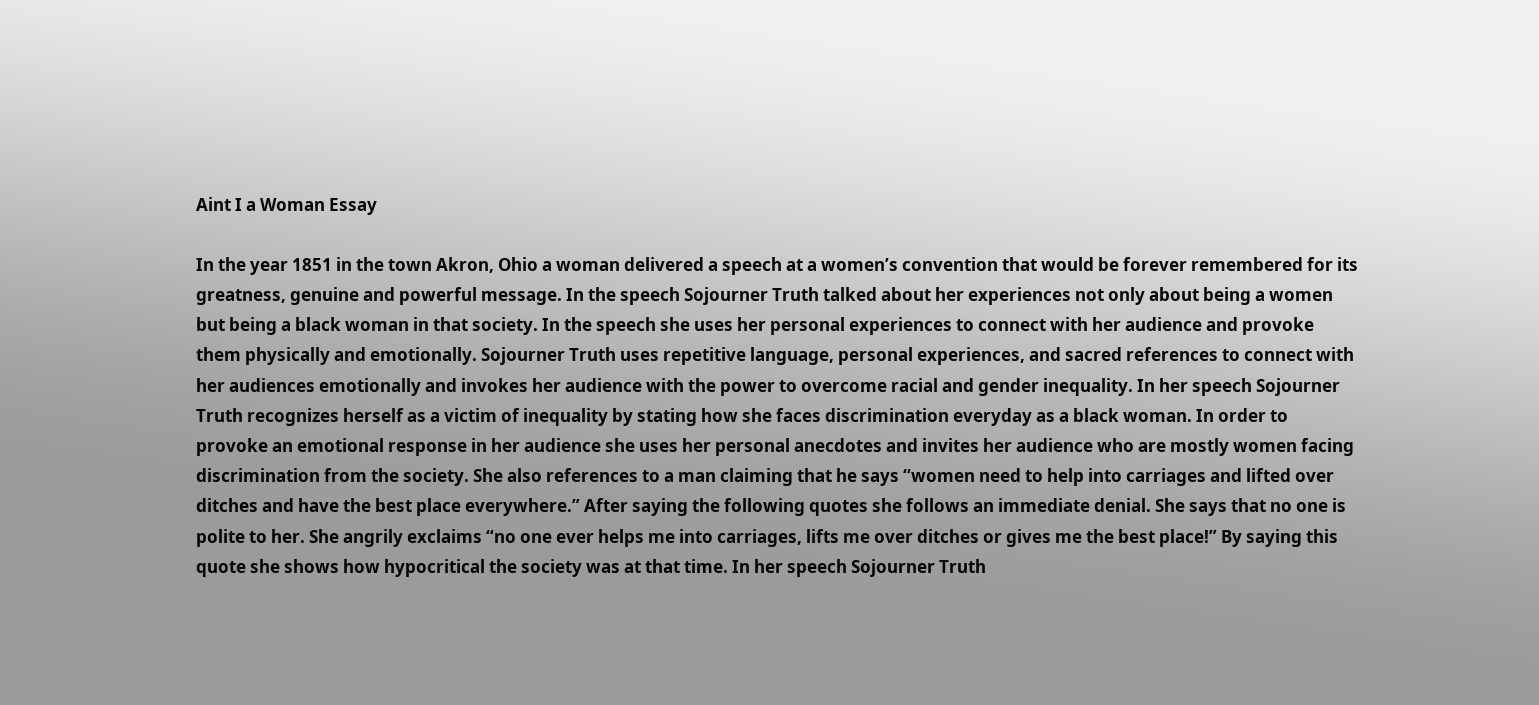Aint I a Woman Essay

In the year 1851 in the town Akron, Ohio a woman delivered a speech at a women’s convention that would be forever remembered for its greatness, genuine and powerful message. In the speech Sojourner Truth talked about her experiences not only about being a women but being a black woman in that society. In the speech she uses her personal experiences to connect with her audience and provoke them physically and emotionally. Sojourner Truth uses repetitive language, personal experiences, and sacred references to connect with her audiences emotionally and invokes her audience with the power to overcome racial and gender inequality. In her speech Sojourner Truth recognizes herself as a victim of inequality by stating how she faces discrimination everyday as a black woman. In order to provoke an emotional response in her audience she uses her personal anecdotes and invites her audience who are mostly women facing discrimination from the society. She also references to a man claiming that he says “women need to help into carriages and lifted over ditches and have the best place everywhere.” After saying the following quotes she follows an immediate denial. She says that no one is polite to her. She angrily exclaims “no one ever helps me into carriages, lifts me over ditches or gives me the best place!” By saying this quote she shows how hypocritical the society was at that time. In her speech Sojourner Truth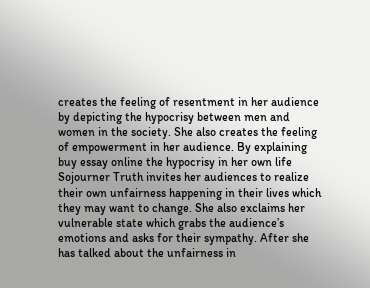creates the feeling of resentment in her audience by depicting the hypocrisy between men and women in the society. She also creates the feeling of empowerment in her audience. By explaining buy essay online the hypocrisy in her own life Sojourner Truth invites her audiences to realize their own unfairness happening in their lives which they may want to change. She also exclaims her vulnerable state which grabs the audience’s emotions and asks for their sympathy. After she has talked about the unfairness in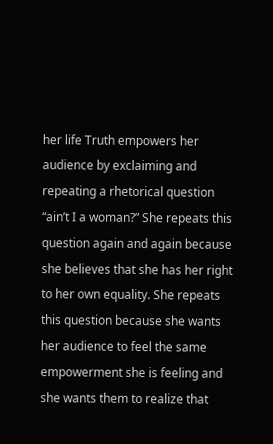her life Truth empowers her audience by exclaiming and repeating a rhetorical question “ain’t I a woman?” She repeats this question again and again because she believes that she has her right to her own equality. She repeats this question because she wants her audience to feel the same empowerment she is feeling and she wants them to realize that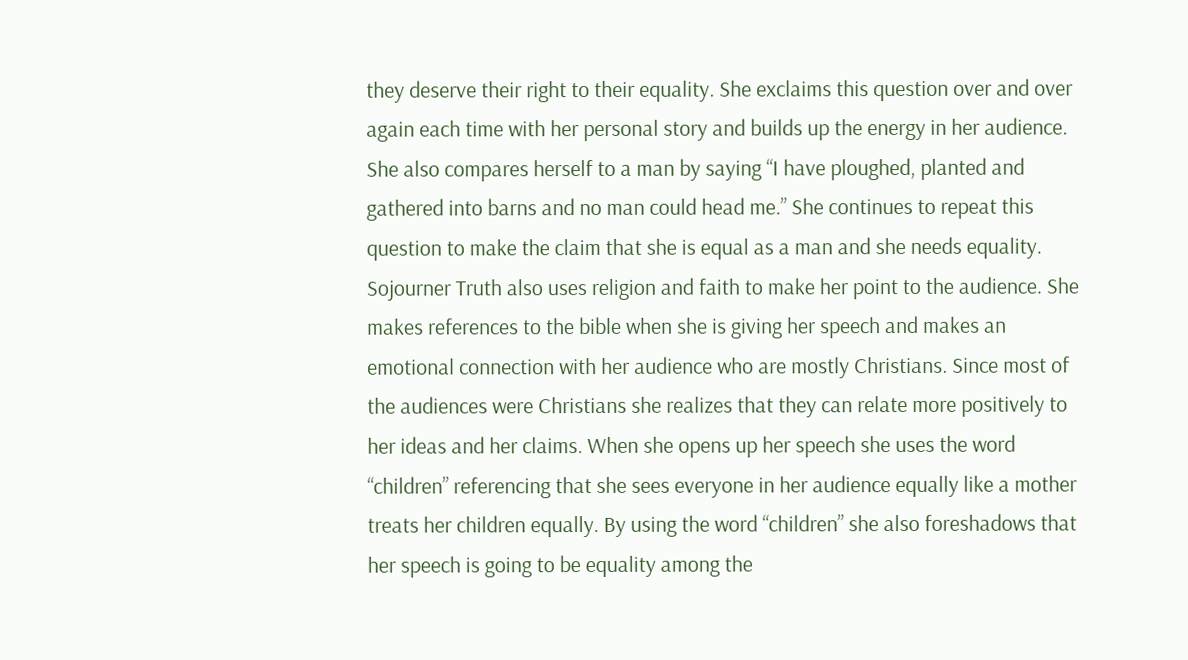they deserve their right to their equality. She exclaims this question over and over again each time with her personal story and builds up the energy in her audience. She also compares herself to a man by saying “I have ploughed, planted and gathered into barns and no man could head me.” She continues to repeat this question to make the claim that she is equal as a man and she needs equality. Sojourner Truth also uses religion and faith to make her point to the audience. She makes references to the bible when she is giving her speech and makes an emotional connection with her audience who are mostly Christians. Since most of the audiences were Christians she realizes that they can relate more positively to her ideas and her claims. When she opens up her speech she uses the word “children” referencing that she sees everyone in her audience equally like a mother treats her children equally. By using the word “children” she also foreshadows that her speech is going to be equality among the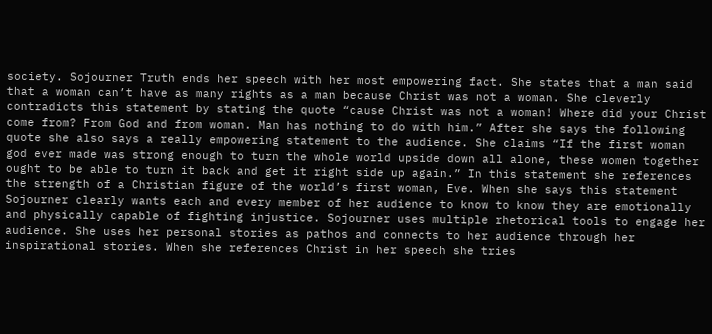society. Sojourner Truth ends her speech with her most empowering fact. She states that a man said that a woman can’t have as many rights as a man because Christ was not a woman. She cleverly contradicts this statement by stating the quote “cause Christ was not a woman! Where did your Christ come from? From God and from woman. Man has nothing to do with him.” After she says the following quote she also says a really empowering statement to the audience. She claims “If the first woman god ever made was strong enough to turn the whole world upside down all alone, these women together ought to be able to turn it back and get it right side up again.” In this statement she references the strength of a Christian figure of the world’s first woman, Eve. When she says this statement Sojourner clearly wants each and every member of her audience to know to know they are emotionally and physically capable of fighting injustice. Sojourner uses multiple rhetorical tools to engage her audience. She uses her personal stories as pathos and connects to her audience through her inspirational stories. When she references Christ in her speech she tries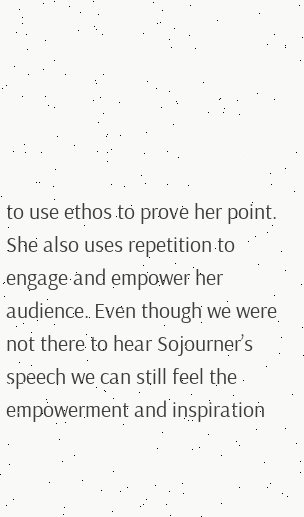to use ethos to prove her point. She also uses repetition to engage and empower her audience. Even though we were not there to hear Sojourner’s speech we can still feel the empowerment and inspiration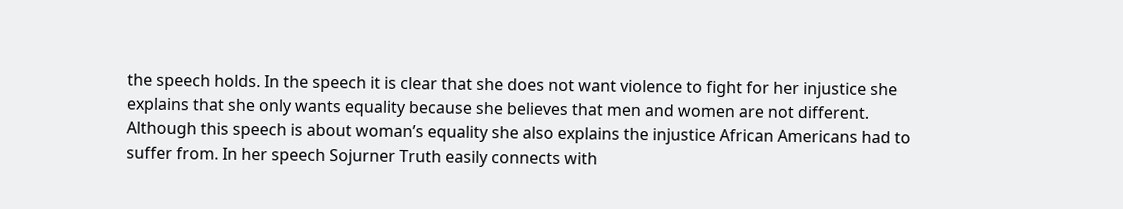the speech holds. In the speech it is clear that she does not want violence to fight for her injustice she explains that she only wants equality because she believes that men and women are not different. Although this speech is about woman’s equality she also explains the injustice African Americans had to suffer from. In her speech Sojurner Truth easily connects with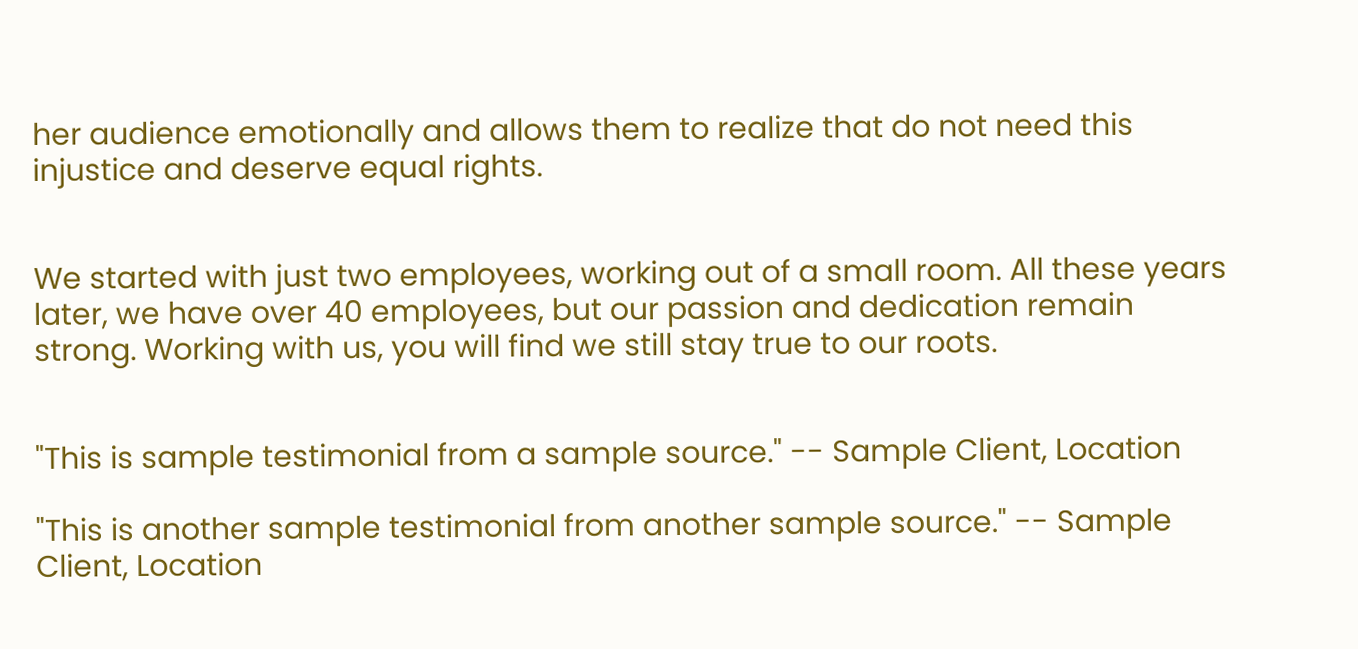her audience emotionally and allows them to realize that do not need this injustice and deserve equal rights.


We started with just two employees, working out of a small room. All these years later, we have over 40 employees, but our passion and dedication remain strong. Working with us, you will find we still stay true to our roots.


"This is sample testimonial from a sample source." -- Sample Client, Location

"This is another sample testimonial from another sample source." -- Sample Client, Location